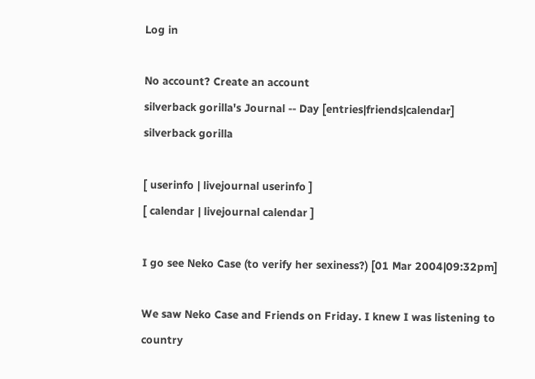Log in

No account? Create an account
silverback gorilla's Journal -- Day [entries|friends|calendar]
silverback gorilla

[ userinfo | livejournal userinfo ]
[ calendar | livejournal calendar ]

I go see Neko Case (to verify her sexiness?) [01 Mar 2004|09:32pm]

We saw Neko Case and Friends on Friday. I knew I was listening to country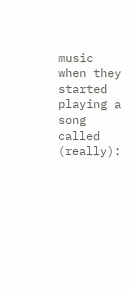music when they started playing a song called (really):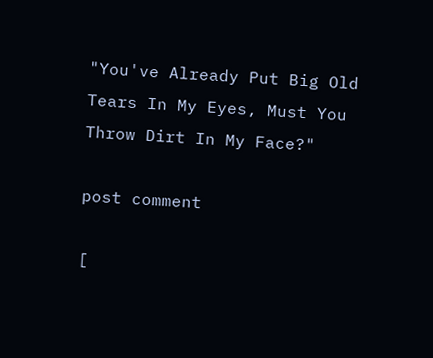"You've Already Put Big Old Tears In My Eyes, Must You Throw Dirt In My Face?"

post comment

[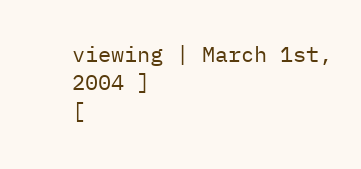viewing | March 1st, 2004 ]
[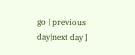go | previous day|next day ]